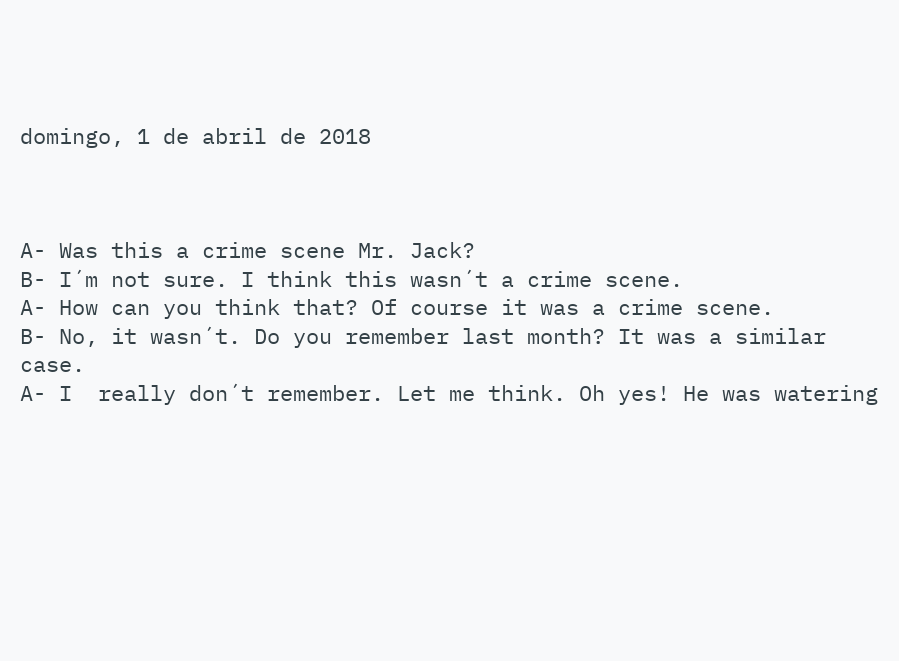domingo, 1 de abril de 2018



A- Was this a crime scene Mr. Jack?
B- I´m not sure. I think this wasn´t a crime scene.
A- How can you think that? Of course it was a crime scene.
B- No, it wasn´t. Do you remember last month? It was a similar case.
A- I  really don´t remember. Let me think. Oh yes! He was watering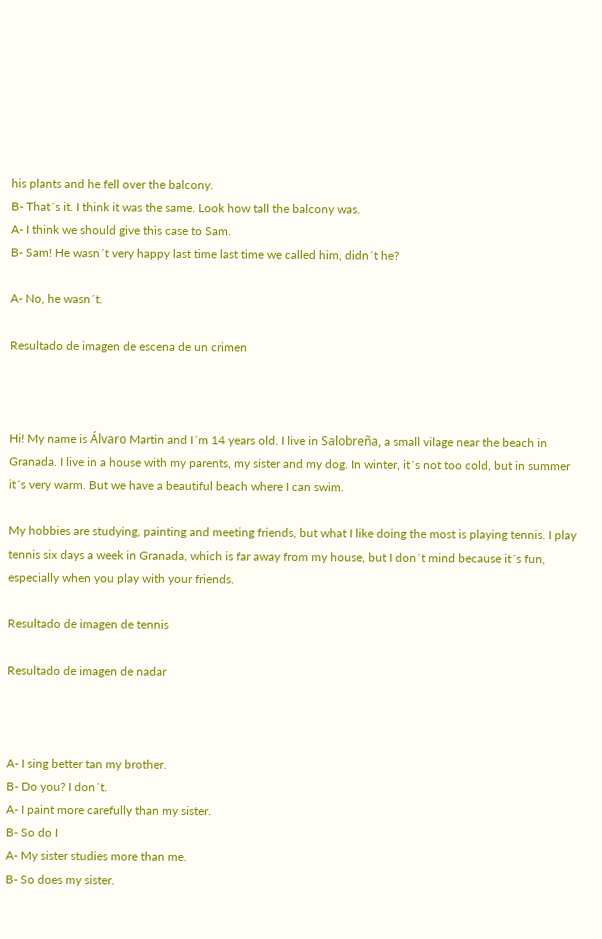his plants and he fell over the balcony.
B- That´s it. I think it was the same. Look how tall the balcony was.
A- I think we should give this case to Sam.
B- Sam! He wasn´t very happy last time last time we called him, didn´t he?

A- No, he wasn´t.

Resultado de imagen de escena de un crimen



Hi! My name is Álvaro Martin and I´m 14 years old. I live in Salobreña, a small vilage near the beach in Granada. I live in a house with my parents, my sister and my dog. In winter, it´s not too cold, but in summer it´s very warm. But we have a beautiful beach where I can swim.

My hobbies are studying, painting and meeting friends, but what I like doing the most is playing tennis. I play tennis six days a week in Granada, which is far away from my house, but I don´t mind because it´s fun, especially when you play with your friends.

Resultado de imagen de tennis

Resultado de imagen de nadar



A- I sing better tan my brother.
B- Do you? I don´t.
A- I paint more carefully than my sister.
B- So do I
A- My sister studies more than me.
B- So does my sister.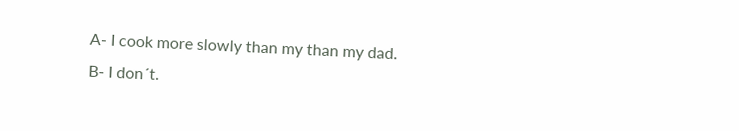A- I cook more slowly than my than my dad.
B- I don´t.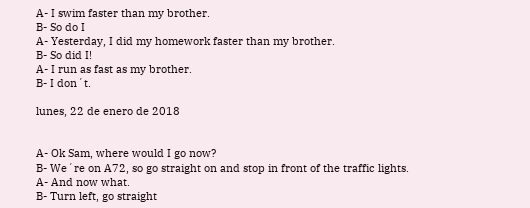A- I swim faster than my brother.
B- So do I
A- Yesterday, I did my homework faster than my brother.
B- So did I!
A- I run as fast as my brother.
B- I don´t.

lunes, 22 de enero de 2018


A- Ok Sam, where would I go now?
B- We´re on A72, so go straight on and stop in front of the traffic lights.
A- And now what.
B- Turn left, go straight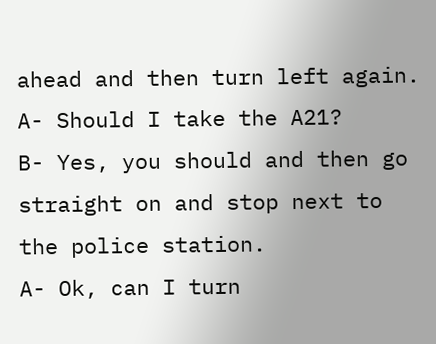ahead and then turn left again.
A- Should I take the A21?
B- Yes, you should and then go straight on and stop next to the police station.
A- Ok, can I turn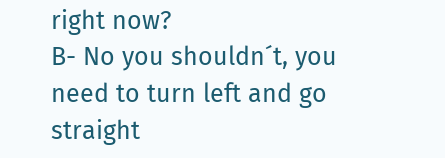right now?
B- No you shouldn´t, you need to turn left and go straight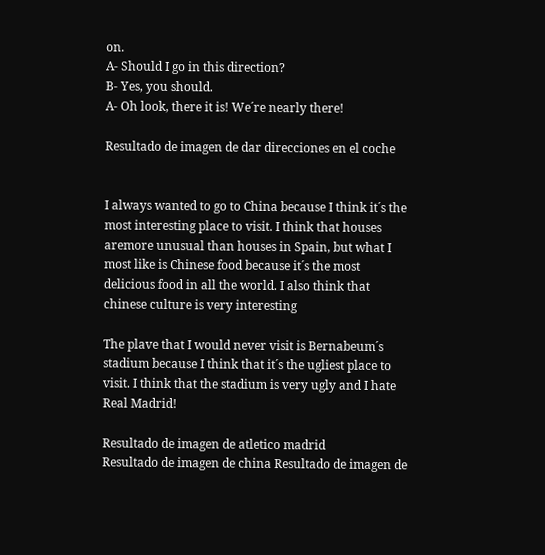on.
A- Should I go in this direction?
B- Yes, you should.
A- Oh look, there it is! We´re nearly there!

Resultado de imagen de dar direcciones en el coche


I always wanted to go to China because I think it´s the most interesting place to visit. I think that houses aremore unusual than houses in Spain, but what I most like is Chinese food because it´s the most delicious food in all the world. I also think that chinese culture is very interesting

The plave that I would never visit is Bernabeum´s stadium because I think that it´s the ugliest place to visit. I think that the stadium is very ugly and I hate Real Madrid!

Resultado de imagen de atletico madrid
Resultado de imagen de china Resultado de imagen de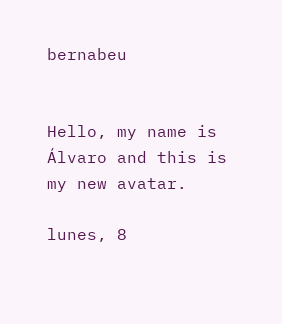bernabeu


Hello, my name is Álvaro and this is my new avatar.

lunes, 8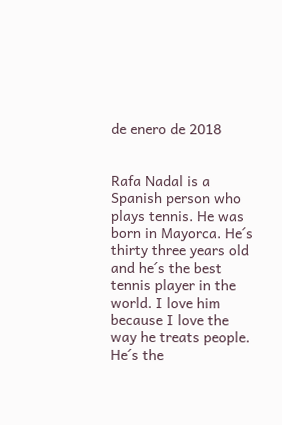de enero de 2018


Rafa Nadal is a Spanish person who plays tennis. He was born in Mayorca. He´s thirty three years old and he´s the best tennis player in the world. I love him because I love the way he treats people. He´s the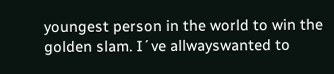youngest person in the world to win the golden slam. I´ve allwayswanted to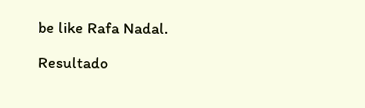be like Rafa Nadal.

Resultado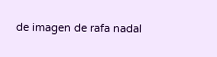de imagen de rafa nadal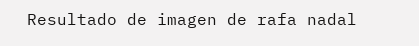Resultado de imagen de rafa nadal